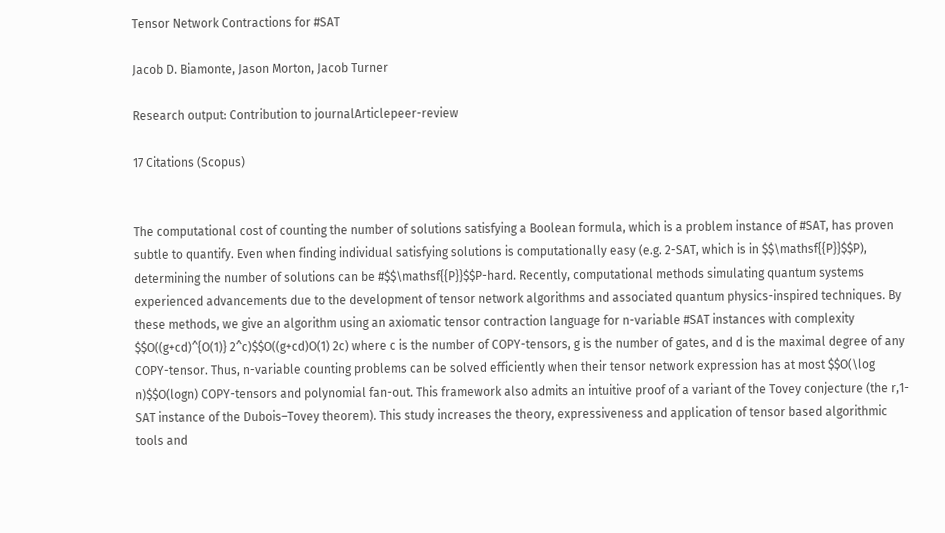Tensor Network Contractions for #SAT

Jacob D. Biamonte, Jason Morton, Jacob Turner

Research output: Contribution to journalArticlepeer-review

17 Citations (Scopus)


The computational cost of counting the number of solutions satisfying a Boolean formula, which is a problem instance of #SAT, has proven subtle to quantify. Even when finding individual satisfying solutions is computationally easy (e.g. 2-SAT, which is in $$\mathsf{{P}}$$P), determining the number of solutions can be #$$\mathsf{{P}}$$P-hard. Recently, computational methods simulating quantum systems experienced advancements due to the development of tensor network algorithms and associated quantum physics-inspired techniques. By these methods, we give an algorithm using an axiomatic tensor contraction language for n-variable #SAT instances with complexity $$O((g+cd)^{O(1)} 2^c)$$O((g+cd)O(1) 2c) where c is the number of COPY-tensors, g is the number of gates, and d is the maximal degree of any COPY-tensor. Thus, n-variable counting problems can be solved efficiently when their tensor network expression has at most $$O(\log n)$$O(logn) COPY-tensors and polynomial fan-out. This framework also admits an intuitive proof of a variant of the Tovey conjecture (the r,1-SAT instance of the Dubois–Tovey theorem). This study increases the theory, expressiveness and application of tensor based algorithmic tools and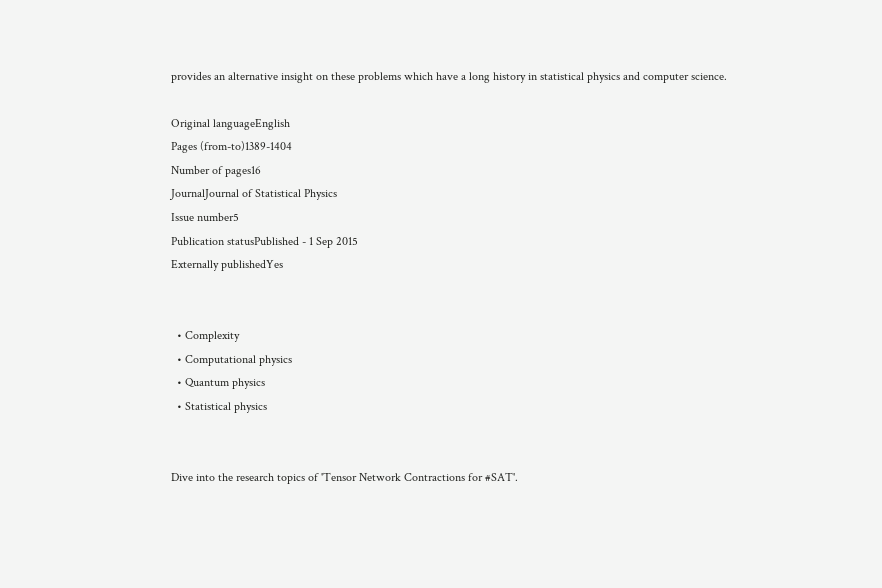provides an alternative insight on these problems which have a long history in statistical physics and computer science.

Original languageEnglish
Pages (from-to)1389-1404
Number of pages16
JournalJournal of Statistical Physics
Issue number5
Publication statusPublished - 1 Sep 2015
Externally publishedYes


  • Complexity
  • Computational physics
  • Quantum physics
  • Statistical physics


Dive into the research topics of 'Tensor Network Contractions for #SAT'.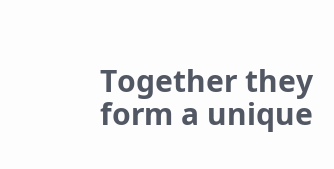Together they form a unique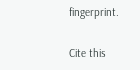fingerprint.

Cite this